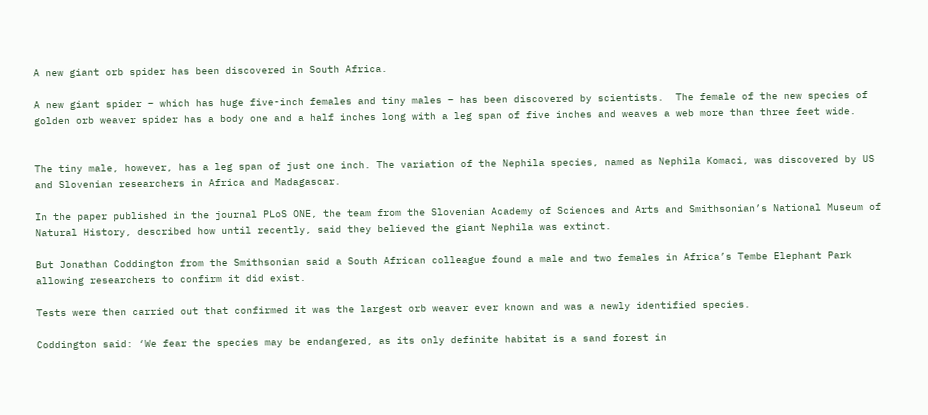A new giant orb spider has been discovered in South Africa.

A new giant spider – which has huge five-inch females and tiny males – has been discovered by scientists.  The female of the new species of golden orb weaver spider has a body one and a half inches long with a leg span of five inches and weaves a web more than three feet wide.


The tiny male, however, has a leg span of just one inch. The variation of the Nephila species, named as Nephila Komaci, was discovered by US and Slovenian researchers in Africa and Madagascar.

In the paper published in the journal PLoS ONE, the team from the Slovenian Academy of Sciences and Arts and Smithsonian’s National Museum of Natural History, described how until recently, said they believed the giant Nephila was extinct.

But Jonathan Coddington from the Smithsonian said a South African colleague found a male and two females in Africa’s Tembe Elephant Park allowing researchers to confirm it did exist.

Tests were then carried out that confirmed it was the largest orb weaver ever known and was a newly identified species.

Coddington said: ‘We fear the species may be endangered, as its only definite habitat is a sand forest in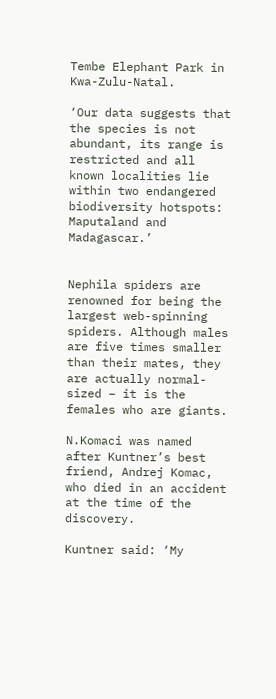Tembe Elephant Park in Kwa-Zulu-Natal.

‘Our data suggests that the species is not abundant, its range is restricted and all known localities lie within two endangered biodiversity hotspots: Maputaland and Madagascar.’


Nephila spiders are renowned for being the largest web-spinning spiders. Although males are five times smaller than their mates, they are actually normal-sized – it is the females who are giants.

N.Komaci was named after Kuntner’s best friend, Andrej Komac, who died in an accident at the time of the discovery.

Kuntner said: ‘My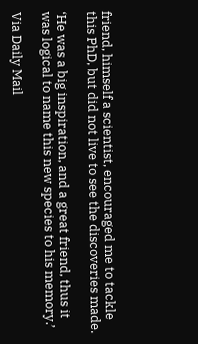friend, himself a scientist, encouraged me to tackle this PhD, but did not live to see the discoveries made.

‘He was a big inspiration, and a great friend, thus it was logical to name this new species to his memory.’

Via Daily Mail